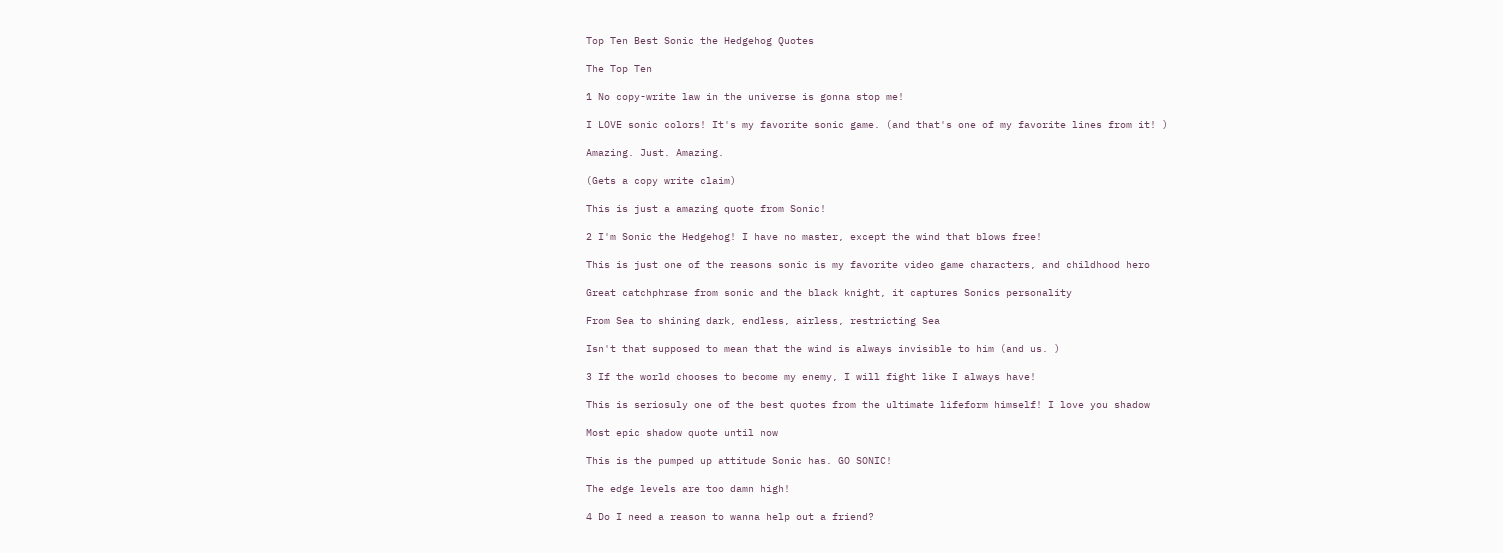Top Ten Best Sonic the Hedgehog Quotes

The Top Ten

1 No copy-write law in the universe is gonna stop me!

I LOVE sonic colors! It's my favorite sonic game. (and that's one of my favorite lines from it! )

Amazing. Just. Amazing.

(Gets a copy write claim)

This is just a amazing quote from Sonic!

2 I'm Sonic the Hedgehog! I have no master, except the wind that blows free!

This is just one of the reasons sonic is my favorite video game characters, and childhood hero

Great catchphrase from sonic and the black knight, it captures Sonics personality

From Sea to shining dark, endless, airless, restricting Sea

Isn't that supposed to mean that the wind is always invisible to him (and us. )

3 If the world chooses to become my enemy, I will fight like I always have!

This is seriosuly one of the best quotes from the ultimate lifeform himself! I love you shadow

Most epic shadow quote until now

This is the pumped up attitude Sonic has. GO SONIC!

The edge levels are too damn high!

4 Do I need a reason to wanna help out a friend?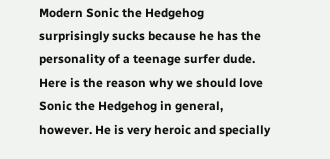Modern Sonic the Hedgehog surprisingly sucks because he has the personality of a teenage surfer dude. Here is the reason why we should love Sonic the Hedgehog in general, however. He is very heroic and specially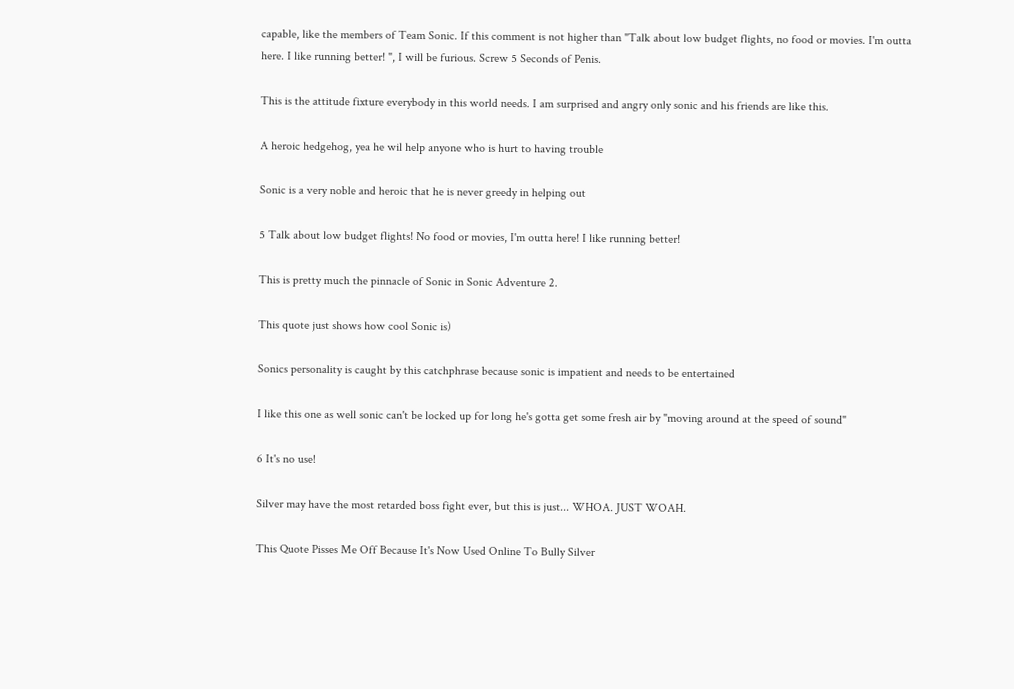capable, like the members of Team Sonic. If this comment is not higher than "Talk about low budget flights, no food or movies. I'm outta here. I like running better! ", I will be furious. Screw 5 Seconds of Penis.

This is the attitude fixture everybody in this world needs. I am surprised and angry only sonic and his friends are like this.

A heroic hedgehog, yea he wil help anyone who is hurt to having trouble

Sonic is a very noble and heroic that he is never greedy in helping out

5 Talk about low budget flights! No food or movies, I'm outta here! I like running better!

This is pretty much the pinnacle of Sonic in Sonic Adventure 2.

This quote just shows how cool Sonic is)

Sonics personality is caught by this catchphrase because sonic is impatient and needs to be entertained

I like this one as well sonic can't be locked up for long he's gotta get some fresh air by "moving around at the speed of sound"

6 It's no use!

Silver may have the most retarded boss fight ever, but this is just... WHOA. JUST WOAH.

This Quote Pisses Me Off Because It's Now Used Online To Bully Silver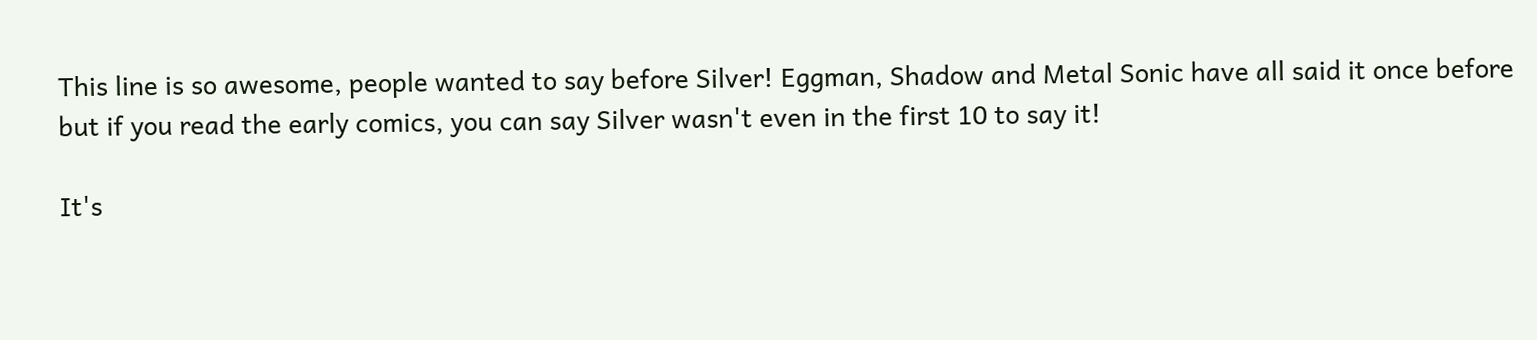This line is so awesome, people wanted to say before Silver! Eggman, Shadow and Metal Sonic have all said it once before but if you read the early comics, you can say Silver wasn't even in the first 10 to say it!

It's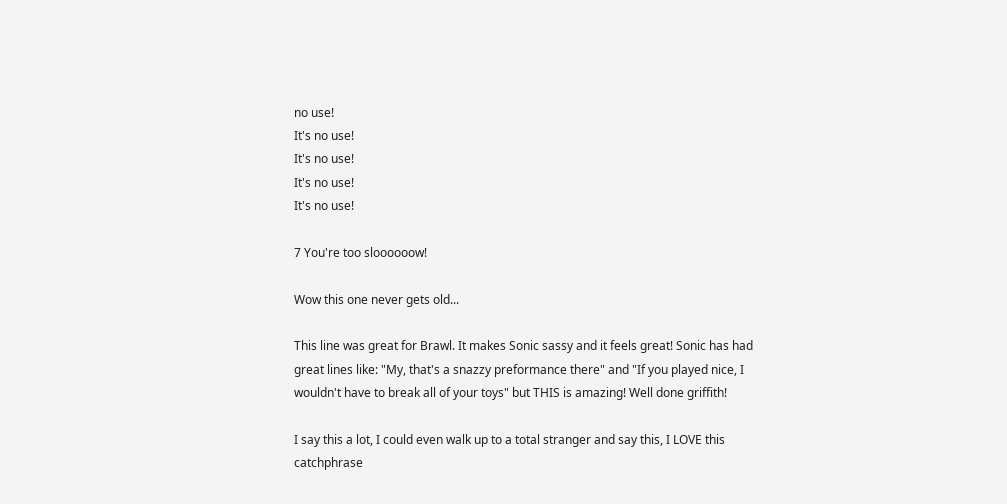no use!
It's no use!
It's no use!
It's no use!
It's no use!

7 You're too sloooooow!

Wow this one never gets old...

This line was great for Brawl. It makes Sonic sassy and it feels great! Sonic has had great lines like: "My, that's a snazzy preformance there" and "If you played nice, I wouldn't have to break all of your toys" but THIS is amazing! Well done griffith!

I say this a lot, I could even walk up to a total stranger and say this, I LOVE this catchphrase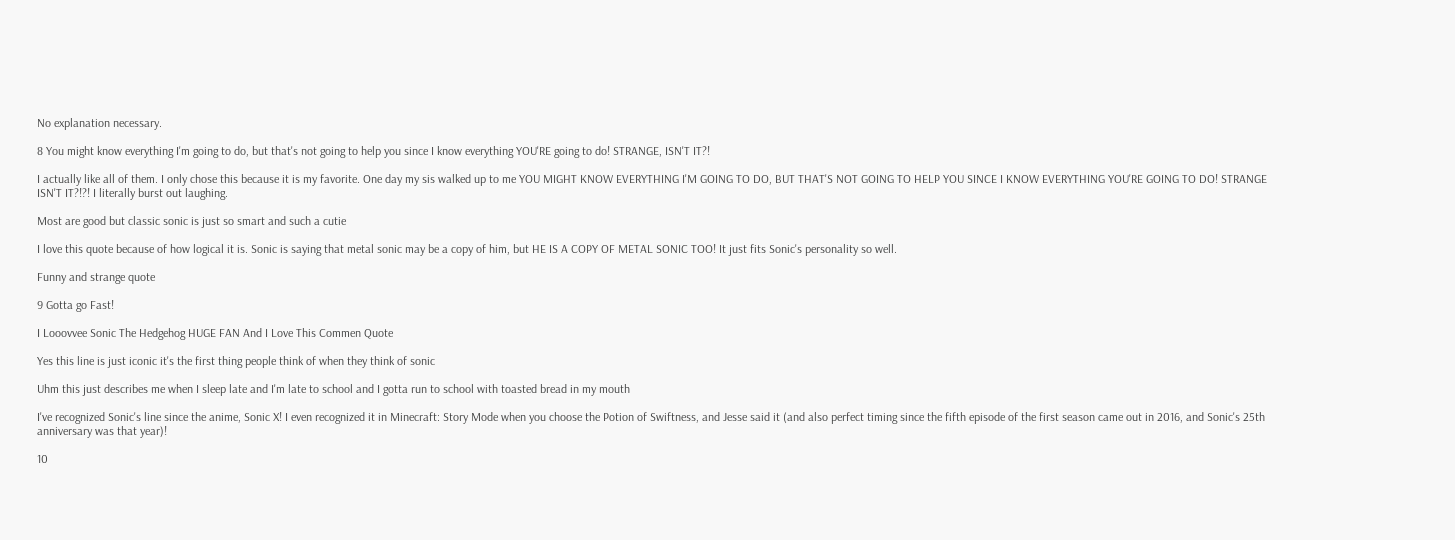No explanation necessary.

8 You might know everything I'm going to do, but that's not going to help you since I know everything YOU'RE going to do! STRANGE, ISN'T IT?!

I actually like all of them. I only chose this because it is my favorite. One day my sis walked up to me YOU MIGHT KNOW EVERYTHING I'M GOING TO DO, BUT THAT'S NOT GOING TO HELP YOU SINCE I KNOW EVERYTHING YOU'RE GOING TO DO! STRANGE ISN'T IT?!?! I literally burst out laughing.

Most are good but classic sonic is just so smart and such a cutie

I love this quote because of how logical it is. Sonic is saying that metal sonic may be a copy of him, but HE IS A COPY OF METAL SONIC TOO! It just fits Sonic's personality so well.

Funny and strange quote

9 Gotta go Fast!

I Looovvee Sonic The Hedgehog HUGE FAN And I Love This Commen Quote

Yes this line is just iconic it's the first thing people think of when they think of sonic

Uhm this just describes me when I sleep late and I'm late to school and I gotta run to school with toasted bread in my mouth

I've recognized Sonic's line since the anime, Sonic X! I even recognized it in Minecraft: Story Mode when you choose the Potion of Swiftness, and Jesse said it (and also perfect timing since the fifth episode of the first season came out in 2016, and Sonic's 25th anniversary was that year)!

10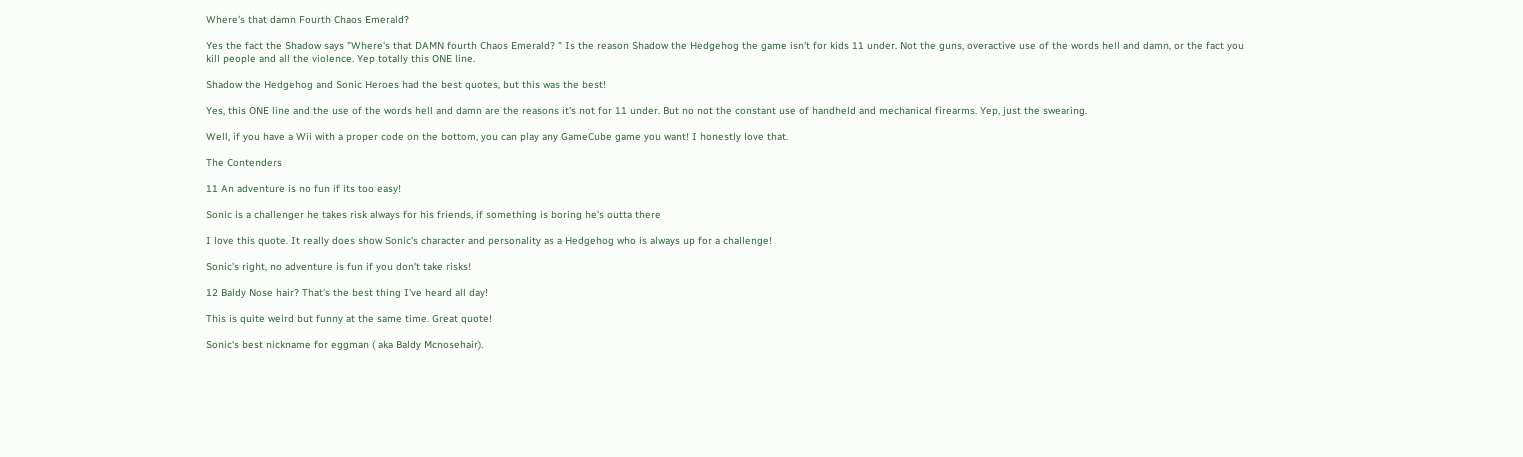Where's that damn Fourth Chaos Emerald?

Yes the fact the Shadow says "Where's that DAMN fourth Chaos Emerald? " Is the reason Shadow the Hedgehog the game isn't for kids 11 under. Not the guns, overactive use of the words hell and damn, or the fact you kill people and all the violence. Yep totally this ONE line.

Shadow the Hedgehog and Sonic Heroes had the best quotes, but this was the best!

Yes, this ONE line and the use of the words hell and damn are the reasons it's not for 11 under. But no not the constant use of handheld and mechanical firearms. Yep, just the swearing.

Well, if you have a Wii with a proper code on the bottom, you can play any GameCube game you want! I honestly love that.

The Contenders

11 An adventure is no fun if its too easy!

Sonic is a challenger he takes risk always for his friends, if something is boring he's outta there

I love this quote. It really does show Sonic's character and personality as a Hedgehog who is always up for a challenge!

Sonic's right, no adventure is fun if you don't take risks!

12 Baldy Nose hair? That's the best thing I've heard all day!

This is quite weird but funny at the same time. Great quote!

Sonic's best nickname for eggman ( aka Baldy Mcnosehair).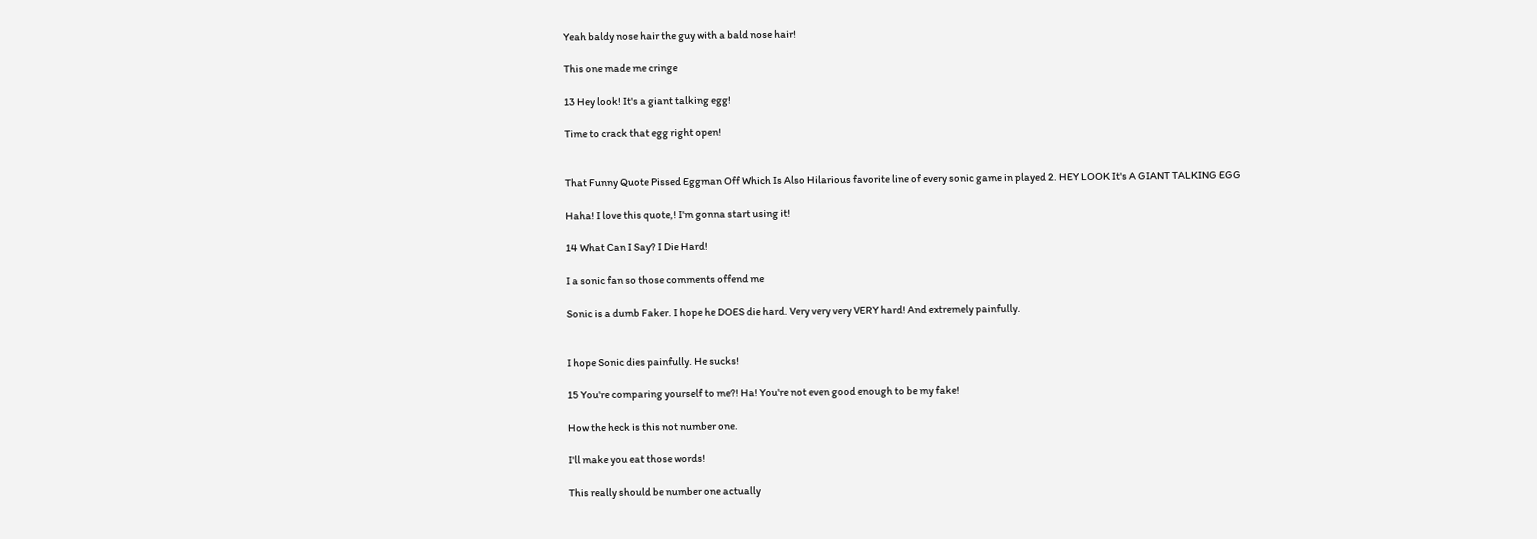Yeah baldy nose hair the guy with a bald nose hair!

This one made me cringe

13 Hey look! It's a giant talking egg!

Time to crack that egg right open!


That Funny Quote Pissed Eggman Off Which Is Also Hilarious favorite line of every sonic game in played 2. HEY LOOK It's A GIANT TALKING EGG

Haha! I love this quote,! I'm gonna start using it!

14 What Can I Say? I Die Hard!

I a sonic fan so those comments offend me

Sonic is a dumb Faker. I hope he DOES die hard. Very very very VERY hard! And extremely painfully.


I hope Sonic dies painfully. He sucks!

15 You're comparing yourself to me?! Ha! You're not even good enough to be my fake!

How the heck is this not number one.

I'll make you eat those words!

This really should be number one actually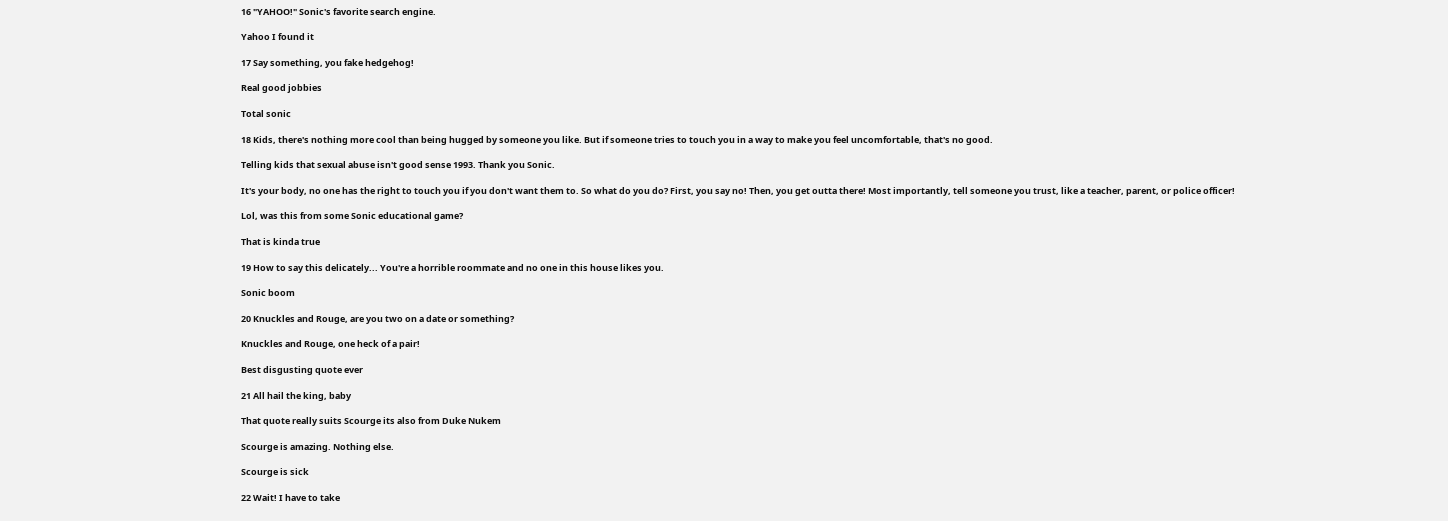16 "YAHOO!" Sonic's favorite search engine.

Yahoo I found it

17 Say something, you fake hedgehog!

Real good jobbies

Total sonic

18 Kids, there's nothing more cool than being hugged by someone you like. But if someone tries to touch you in a way to make you feel uncomfortable, that's no good.

Telling kids that sexual abuse isn't good sense 1993. Thank you Sonic.

It's your body, no one has the right to touch you if you don't want them to. So what do you do? First, you say no! Then, you get outta there! Most importantly, tell someone you trust, like a teacher, parent, or police officer!

Lol, was this from some Sonic educational game?

That is kinda true

19 How to say this delicately... You're a horrible roommate and no one in this house likes you.

Sonic boom

20 Knuckles and Rouge, are you two on a date or something?

Knuckles and Rouge, one heck of a pair!

Best disgusting quote ever

21 All hail the king, baby

That quote really suits Scourge its also from Duke Nukem

Scourge is amazing. Nothing else.

Scourge is sick

22 Wait! I have to take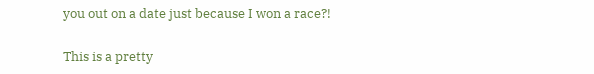you out on a date just because I won a race?!

This is a pretty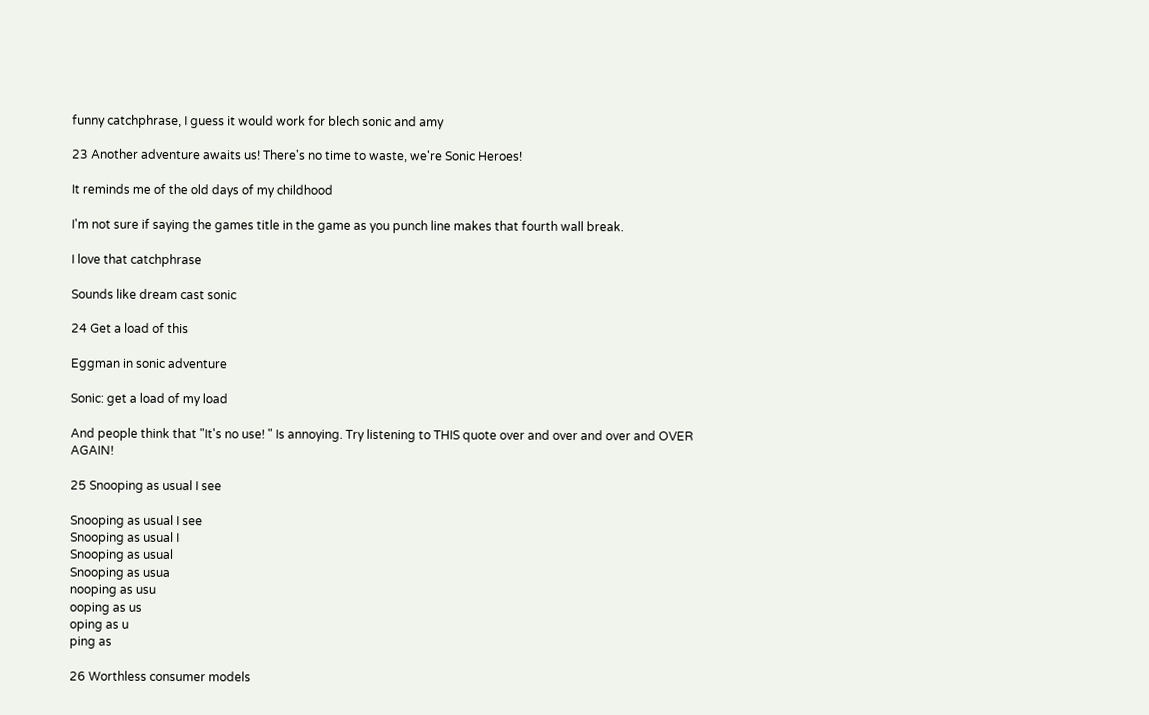funny catchphrase, I guess it would work for blech sonic and amy

23 Another adventure awaits us! There's no time to waste, we're Sonic Heroes!

It reminds me of the old days of my childhood

I'm not sure if saying the games title in the game as you punch line makes that fourth wall break.

I love that catchphrase

Sounds like dream cast sonic

24 Get a load of this

Eggman in sonic adventure

Sonic: get a load of my load

And people think that "It's no use! " Is annoying. Try listening to THIS quote over and over and over and OVER AGAIN!

25 Snooping as usual I see

Snooping as usual I see
Snooping as usual I
Snooping as usual
Snooping as usua
nooping as usu
ooping as us
oping as u
ping as

26 Worthless consumer models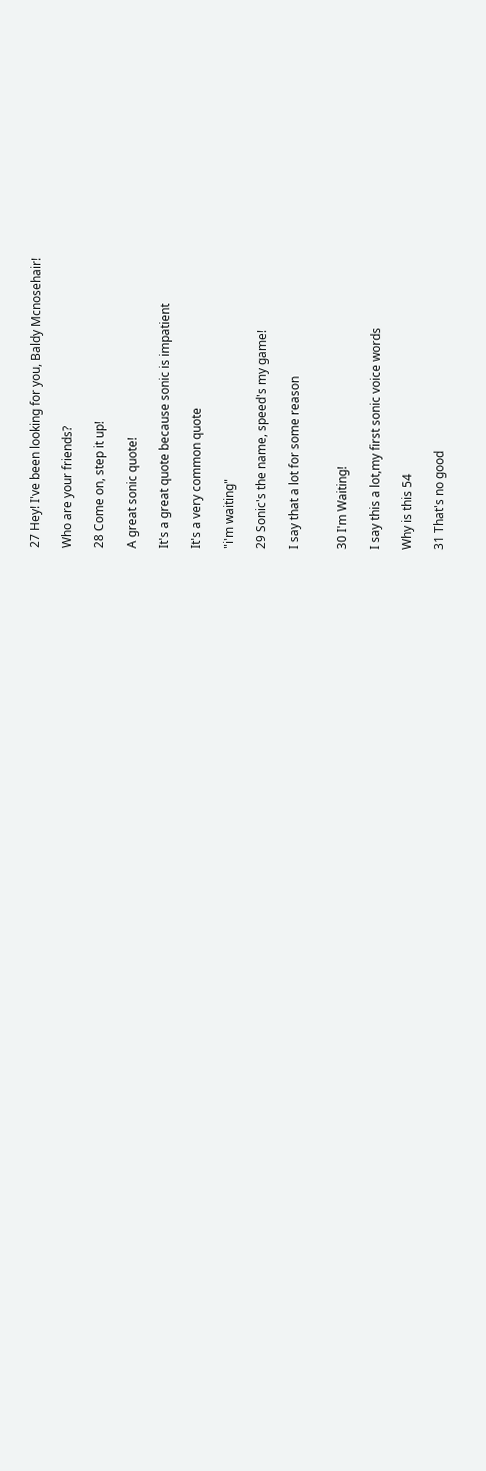27 Hey! I've been looking for you, Baldy Mcnosehair!

Who are your friends?

28 Come on, step it up!

A great sonic quote!

It's a great quote because sonic is impatient

It's a very common quote

"i'm waiting"

29 Sonic's the name, speed's my game!

I say that a lot for some reason


30 I'm Waiting!

I say this a lot,my first sonic voice words

Why is this 54

31 That's no good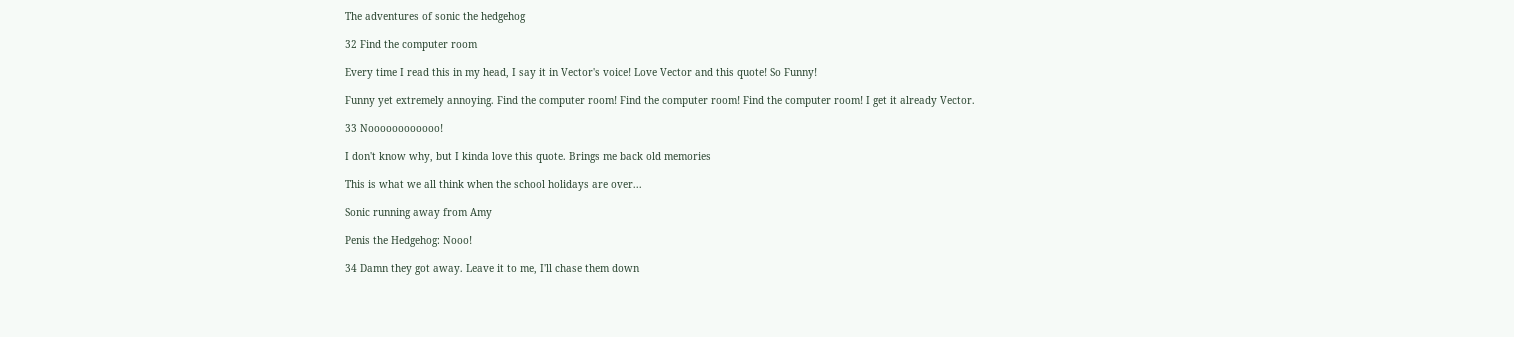The adventures of sonic the hedgehog

32 Find the computer room

Every time I read this in my head, I say it in Vector's voice! Love Vector and this quote! So Funny!

Funny yet extremely annoying. Find the computer room! Find the computer room! Find the computer room! I get it already Vector.

33 Noooooooooooo!

I don't know why, but I kinda love this quote. Brings me back old memories

This is what we all think when the school holidays are over...

Sonic running away from Amy

Penis the Hedgehog: Nooo!

34 Damn they got away. Leave it to me, I'll chase them down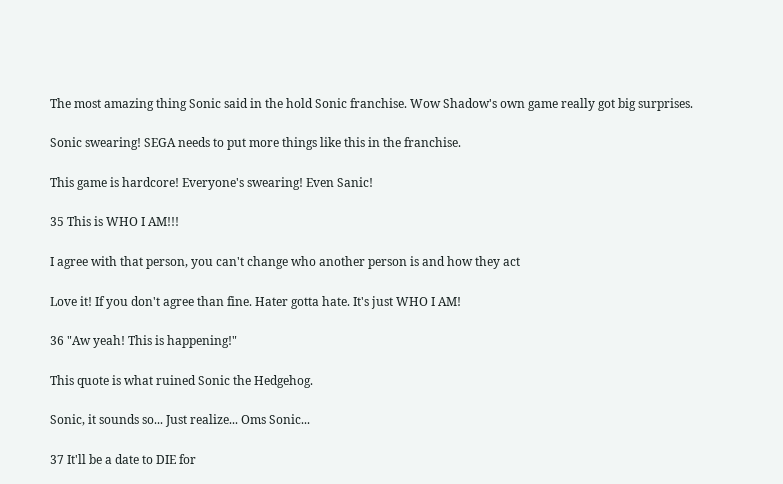The most amazing thing Sonic said in the hold Sonic franchise. Wow Shadow's own game really got big surprises.

Sonic swearing! SEGA needs to put more things like this in the franchise.

This game is hardcore! Everyone's swearing! Even Sanic!

35 This is WHO I AM!!!

I agree with that person, you can't change who another person is and how they act

Love it! If you don't agree than fine. Hater gotta hate. It's just WHO I AM!

36 "Aw yeah! This is happening!"

This quote is what ruined Sonic the Hedgehog.

Sonic, it sounds so... Just realize... Oms Sonic...

37 It'll be a date to DIE for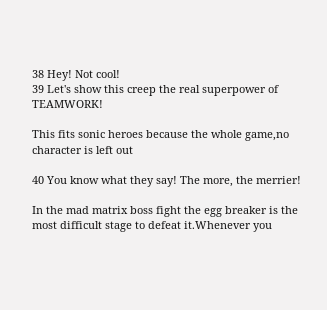38 Hey! Not cool!
39 Let's show this creep the real superpower of TEAMWORK!

This fits sonic heroes because the whole game,no character is left out

40 You know what they say! The more, the merrier!

In the mad matrix boss fight the egg breaker is the most difficult stage to defeat it.Whenever you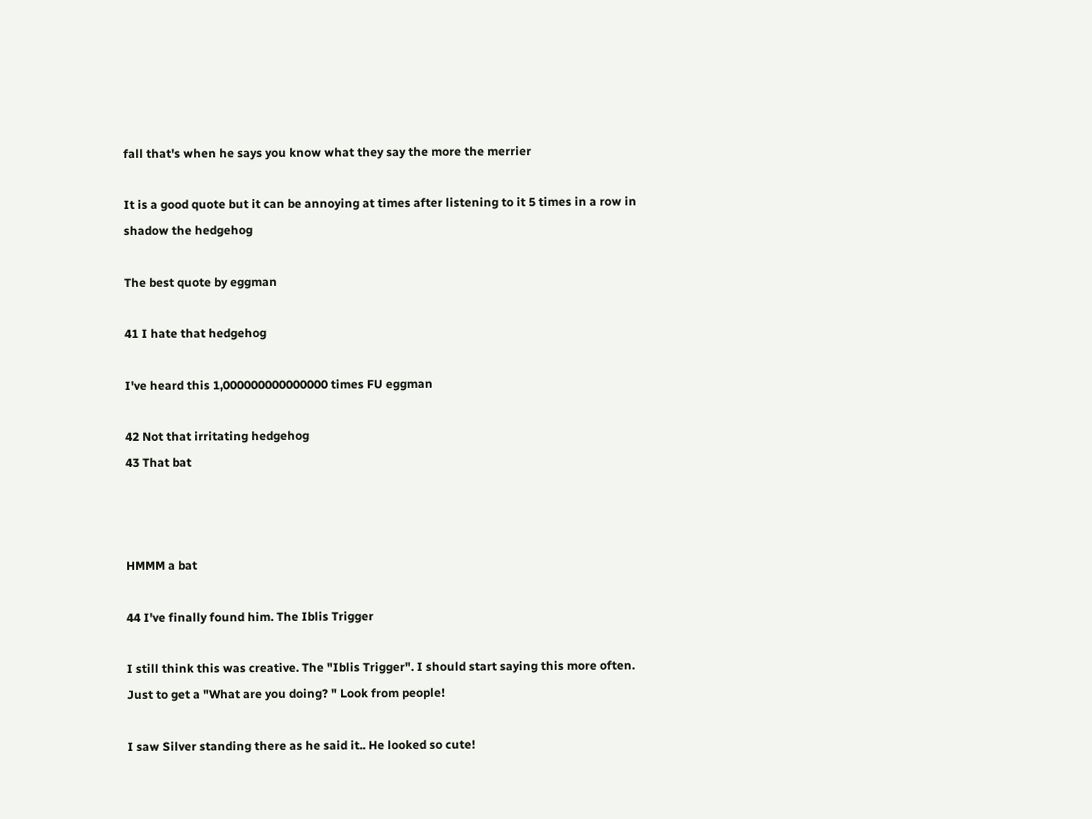fall that's when he says you know what they say the more the merrier

It is a good quote but it can be annoying at times after listening to it 5 times in a row in shadow the hedgehog

The best quote by eggman

41 I hate that hedgehog

I've heard this 1,000000000000000 times FU eggman

42 Not that irritating hedgehog
43 That bat



HMMM a bat

44 I've finally found him. The Iblis Trigger

I still think this was creative. The "Iblis Trigger". I should start saying this more often. Just to get a "What are you doing? " Look from people!

I saw Silver standing there as he said it.. He looked so cute!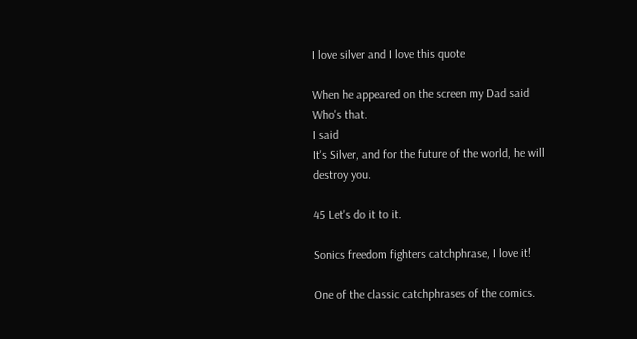I love silver and I love this quote

When he appeared on the screen my Dad said
Who's that.
I said
It's Silver, and for the future of the world, he will destroy you.

45 Let's do it to it.

Sonics freedom fighters catchphrase, I love it!

One of the classic catchphrases of the comics.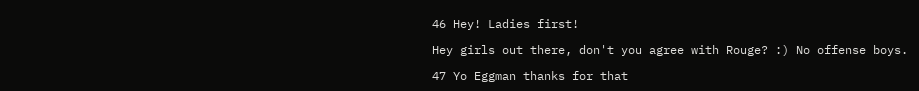46 Hey! Ladies first!

Hey girls out there, don't you agree with Rouge? :) No offense boys.

47 Yo Eggman thanks for that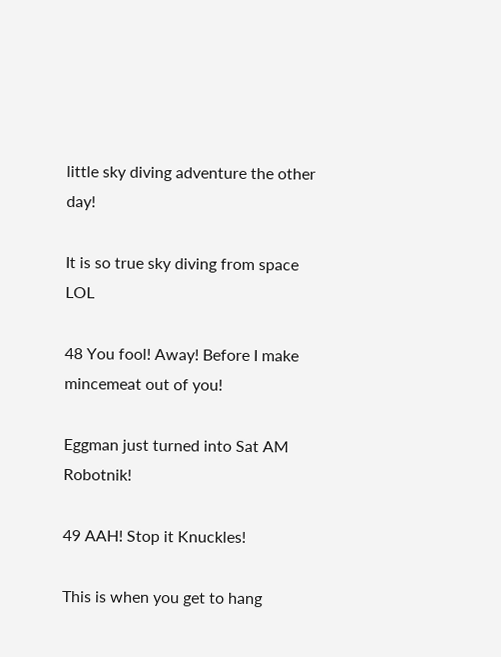little sky diving adventure the other day!

It is so true sky diving from space LOL

48 You fool! Away! Before I make mincemeat out of you!

Eggman just turned into Sat AM Robotnik!

49 AAH! Stop it Knuckles!

This is when you get to hang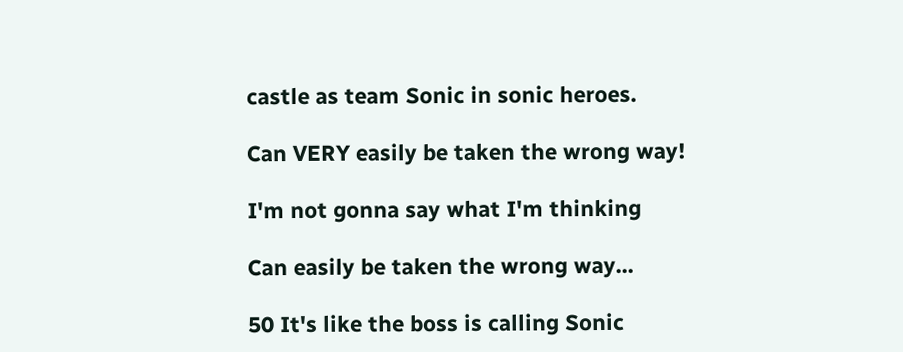castle as team Sonic in sonic heroes.

Can VERY easily be taken the wrong way!

I'm not gonna say what I'm thinking

Can easily be taken the wrong way...

50 It's like the boss is calling Sonic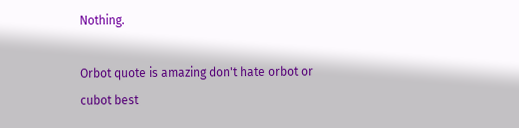Nothing.

Orbot quote is amazing don't hate orbot or cubot best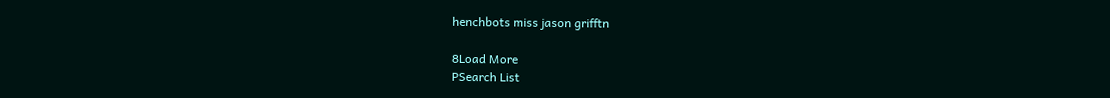henchbots miss jason grifftn

8Load More
PSearch List